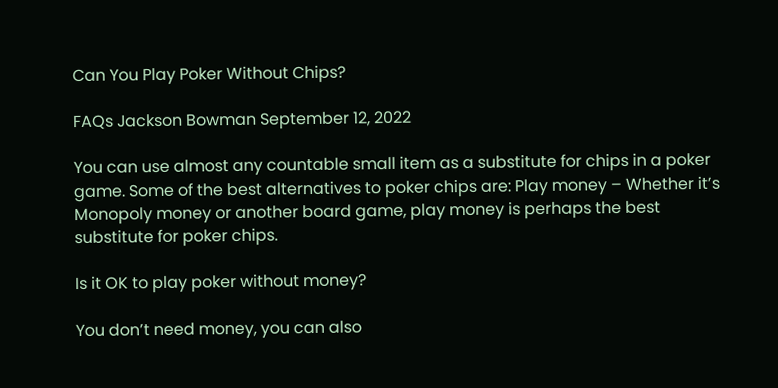Can You Play Poker Without Chips?

FAQs Jackson Bowman September 12, 2022

You can use almost any countable small item as a substitute for chips in a poker game. Some of the best alternatives to poker chips are: Play money – Whether it’s Monopoly money or another board game, play money is perhaps the best substitute for poker chips.

Is it OK to play poker without money?

You don’t need money, you can also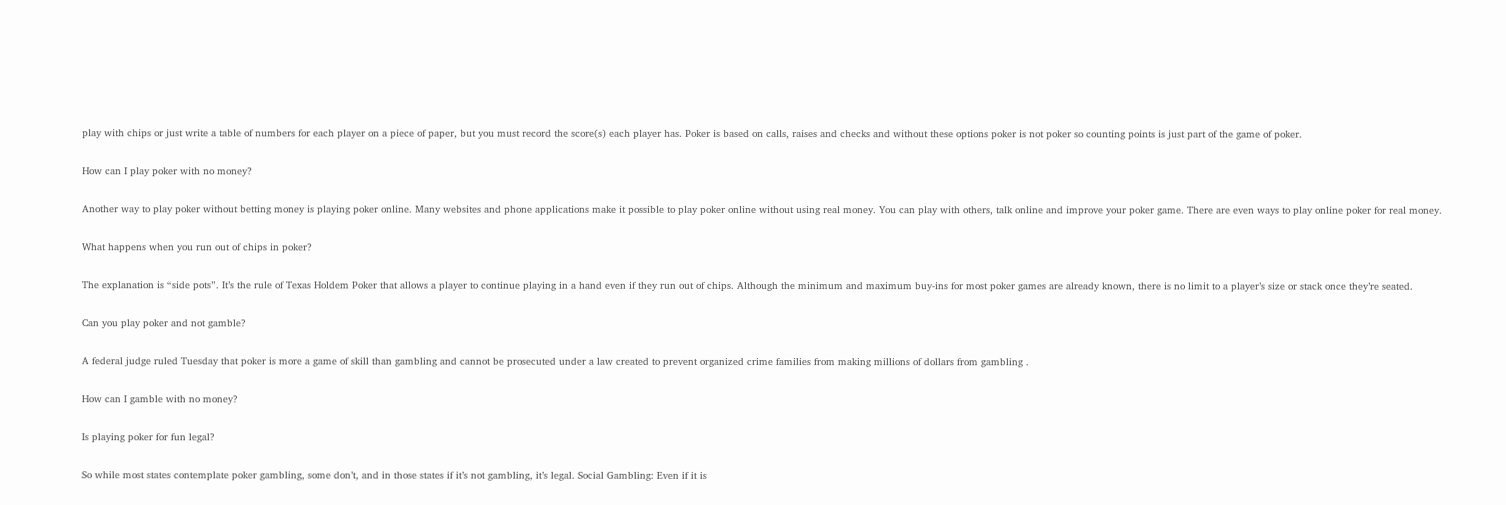play with chips or just write a table of numbers for each player on a piece of paper, but you must record the score(s) each player has. Poker is based on calls, raises and checks and without these options poker is not poker so counting points is just part of the game of poker.

How can I play poker with no money?

Another way to play poker without betting money is playing poker online. Many websites and phone applications make it possible to play poker online without using real money. You can play with others, talk online and improve your poker game. There are even ways to play online poker for real money.

What happens when you run out of chips in poker?

The explanation is “side pots”. It’s the rule of Texas Holdem Poker that allows a player to continue playing in a hand even if they run out of chips. Although the minimum and maximum buy-ins for most poker games are already known, there is no limit to a player’s size or stack once they’re seated.

Can you play poker and not gamble?

A federal judge ruled Tuesday that poker is more a game of skill than gambling and cannot be prosecuted under a law created to prevent organized crime families from making millions of dollars from gambling .

How can I gamble with no money?

Is playing poker for fun legal?

So while most states contemplate poker gambling, some don’t, and in those states if it’s not gambling, it’s legal. Social Gambling: Even if it is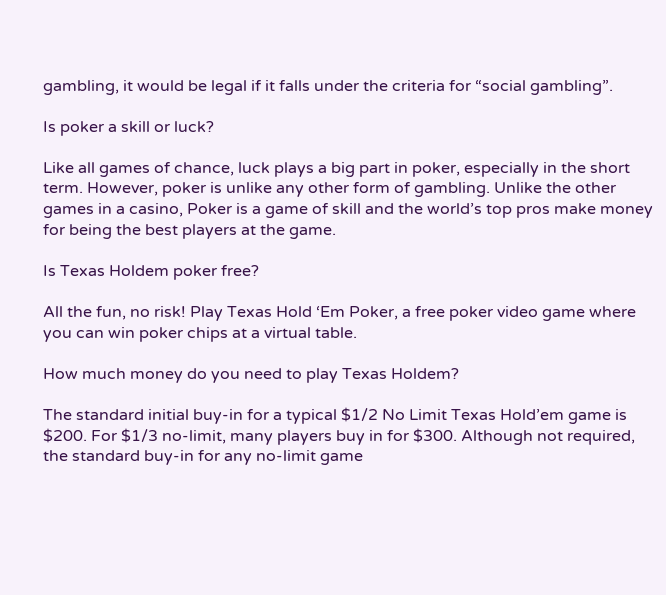gambling, it would be legal if it falls under the criteria for “social gambling”.

Is poker a skill or luck?

Like all games of chance, luck plays a big part in poker, especially in the short term. However, poker is unlike any other form of gambling. Unlike the other games in a casino, Poker is a game of skill and the world’s top pros make money for being the best players at the game.

Is Texas Holdem poker free?

All the fun, no risk! Play Texas Hold ‘Em Poker, a free poker video game where you can win poker chips at a virtual table.

How much money do you need to play Texas Holdem?

The standard initial buy-in for a typical $1/2 No Limit Texas Hold’em game is $200. For $1/3 no-limit, many players buy in for $300. Although not required, the standard buy-in for any no-limit game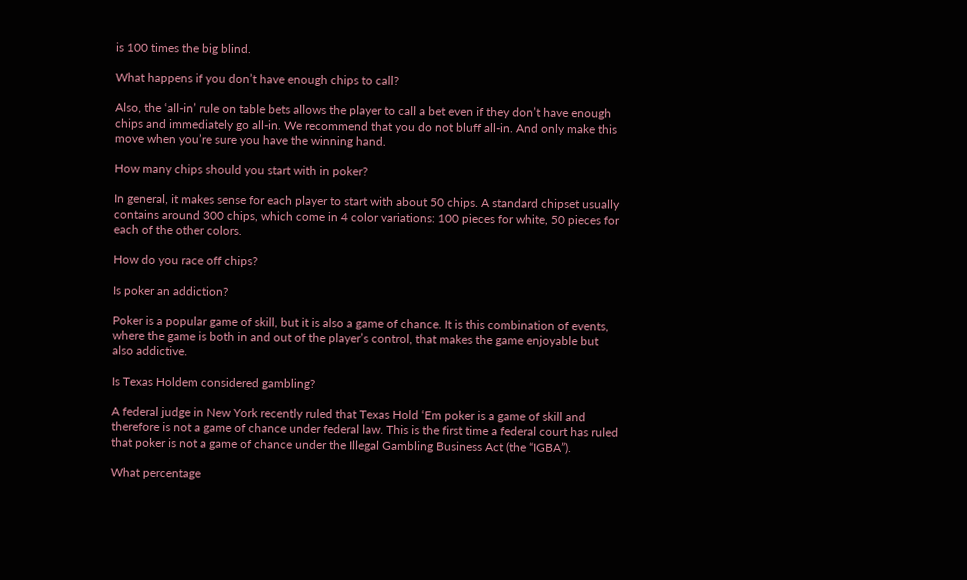is 100 times the big blind.

What happens if you don’t have enough chips to call?

Also, the ‘all-in’ rule on table bets allows the player to call a bet even if they don’t have enough chips and immediately go all-in. We recommend that you do not bluff all-in. And only make this move when you’re sure you have the winning hand.

How many chips should you start with in poker?

In general, it makes sense for each player to start with about 50 chips. A standard chipset usually contains around 300 chips, which come in 4 color variations: 100 pieces for white, 50 pieces for each of the other colors.

How do you race off chips?

Is poker an addiction?

Poker is a popular game of skill, but it is also a game of chance. It is this combination of events, where the game is both in and out of the player’s control, that makes the game enjoyable but also addictive.

Is Texas Holdem considered gambling?

A federal judge in New York recently ruled that Texas Hold ‘Em poker is a game of skill and therefore is not a game of chance under federal law. This is the first time a federal court has ruled that poker is not a game of chance under the Illegal Gambling Business Act (the “IGBA”).

What percentage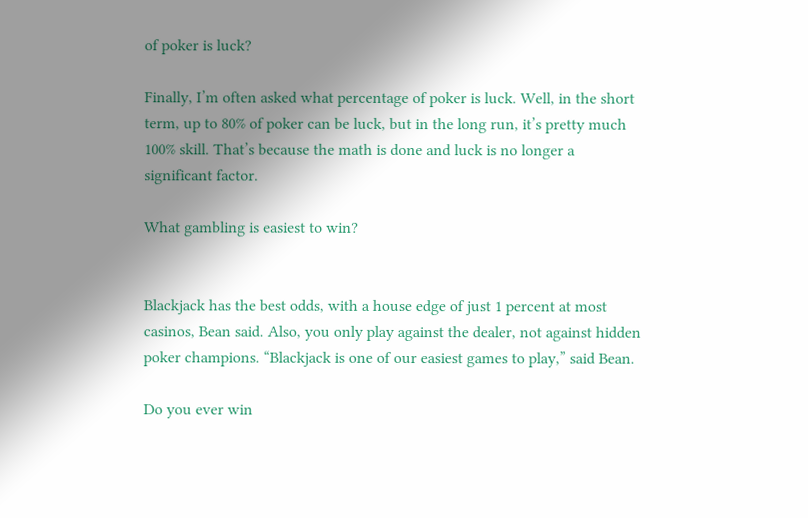of poker is luck?

Finally, I’m often asked what percentage of poker is luck. Well, in the short term, up to 80% of poker can be luck, but in the long run, it’s pretty much 100% skill. That’s because the math is done and luck is no longer a significant factor.

What gambling is easiest to win?


Blackjack has the best odds, with a house edge of just 1 percent at most casinos, Bean said. Also, you only play against the dealer, not against hidden poker champions. “Blackjack is one of our easiest games to play,” said Bean.

Do you ever win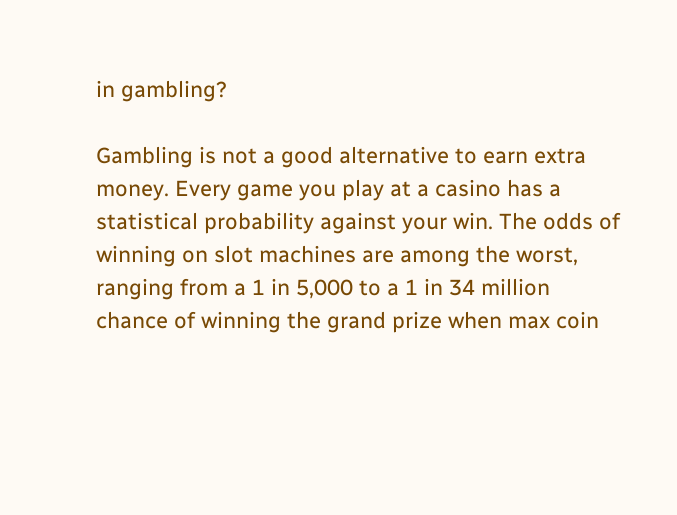in gambling?

Gambling is not a good alternative to earn extra money. Every game you play at a casino has a statistical probability against your win. The odds of winning on slot machines are among the worst, ranging from a 1 in 5,000 to a 1 in 34 million chance of winning the grand prize when max coin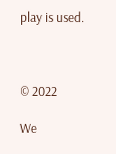play is used.



© 2022

We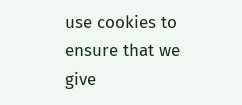use cookies to ensure that we give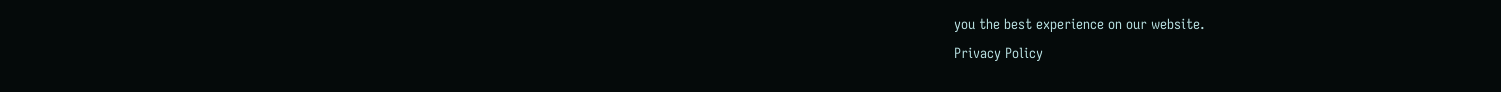you the best experience on our website.
Privacy Policy